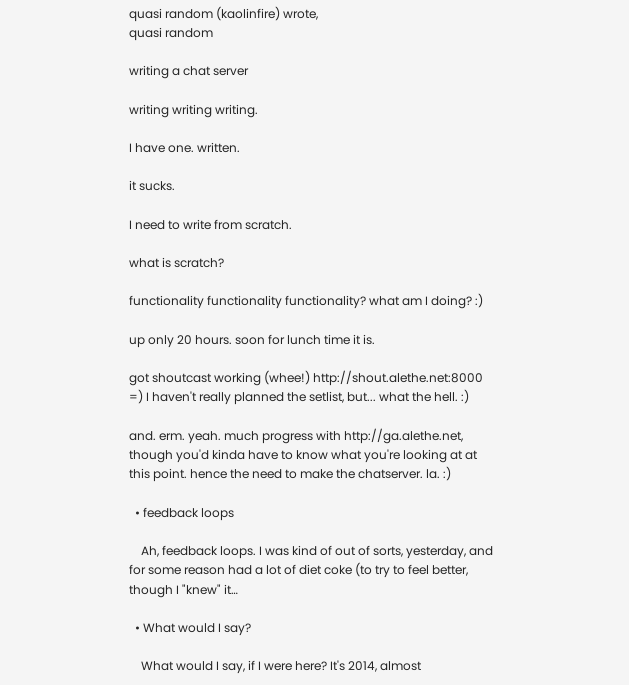quasi random (kaolinfire) wrote,
quasi random

writing a chat server

writing writing writing.

I have one. written.

it sucks.

I need to write from scratch.

what is scratch?

functionality functionality functionality? what am I doing? :)

up only 20 hours. soon for lunch time it is.

got shoutcast working (whee!) http://shout.alethe.net:8000 =) I haven't really planned the setlist, but... what the hell. :)

and. erm. yeah. much progress with http://ga.alethe.net, though you'd kinda have to know what you're looking at at this point. hence the need to make the chatserver. la. :)

  • feedback loops

    Ah, feedback loops. I was kind of out of sorts, yesterday, and for some reason had a lot of diet coke (to try to feel better, though I "knew" it…

  • What would I say?

    What would I say, if I were here? It's 2014, almost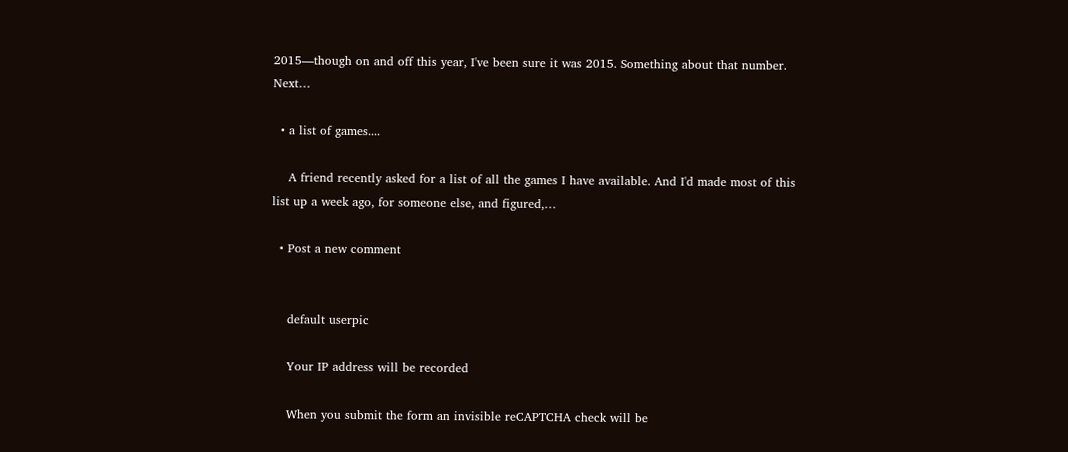2015—though on and off this year, I've been sure it was 2015. Something about that number. Next…

  • a list of games....

    A friend recently asked for a list of all the games I have available. And I'd made most of this list up a week ago, for someone else, and figured,…

  • Post a new comment


    default userpic

    Your IP address will be recorded

    When you submit the form an invisible reCAPTCHA check will be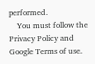performed.
    You must follow the Privacy Policy and Google Terms of use.